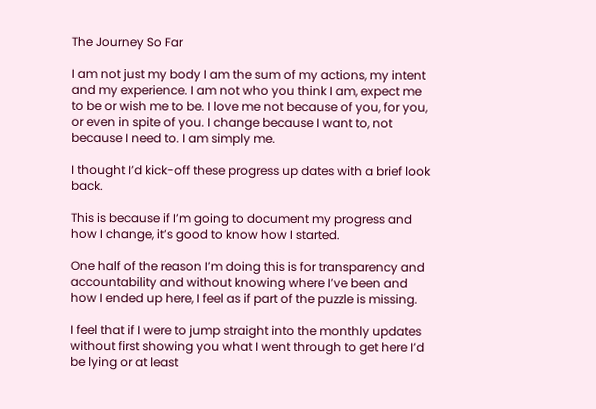The Journey So Far

I am not just my body I am the sum of my actions, my intent and my experience. I am not who you think I am, expect me to be or wish me to be. I love me not because of you, for you, or even in spite of you. I change because I want to, not because I need to. I am simply me.

I thought I’d kick-off these progress up dates with a brief look back.

This is because if I’m going to document my progress and how I change, it’s good to know how I started.

One half of the reason I’m doing this is for transparency and accountability and without knowing where I’ve been and how I ended up here, I feel as if part of the puzzle is missing.

I feel that if I were to jump straight into the monthly updates without first showing you what I went through to get here I’d be lying or at least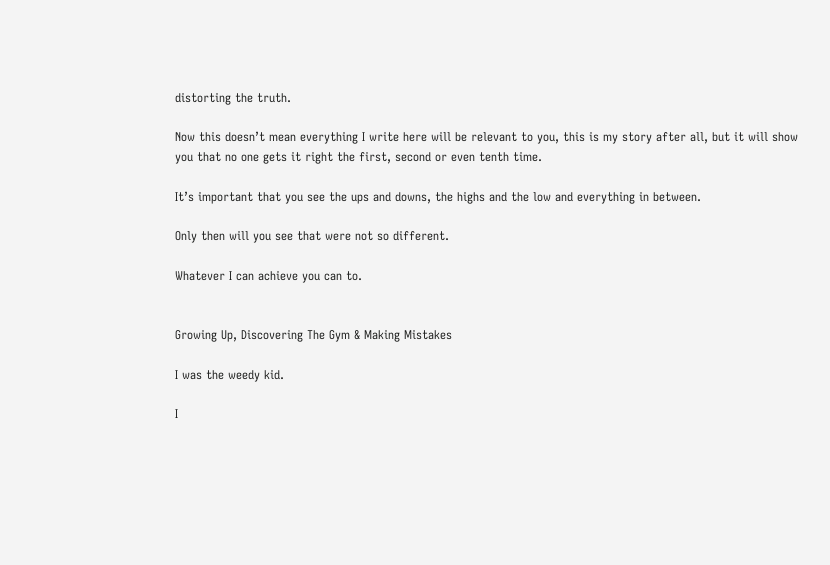distorting the truth.

Now this doesn’t mean everything I write here will be relevant to you, this is my story after all, but it will show you that no one gets it right the first, second or even tenth time.

It’s important that you see the ups and downs, the highs and the low and everything in between.

Only then will you see that were not so different.

Whatever I can achieve you can to.


Growing Up, Discovering The Gym & Making Mistakes

I was the weedy kid.

I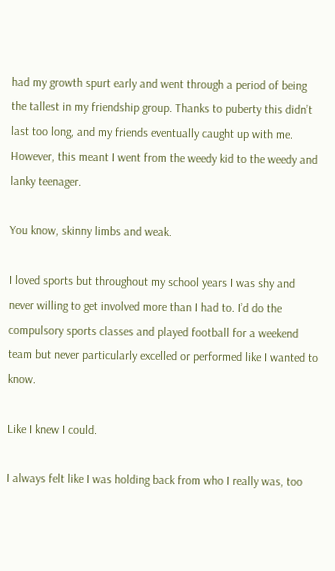had my growth spurt early and went through a period of being the tallest in my friendship group. Thanks to puberty this didn’t last too long, and my friends eventually caught up with me. However, this meant I went from the weedy kid to the weedy and lanky teenager.

You know, skinny limbs and weak.

I loved sports but throughout my school years I was shy and never willing to get involved more than I had to. I’d do the compulsory sports classes and played football for a weekend team but never particularly excelled or performed like I wanted to know.

Like I knew I could.

I always felt like I was holding back from who I really was, too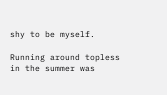shy to be myself.

Running around topless in the summer was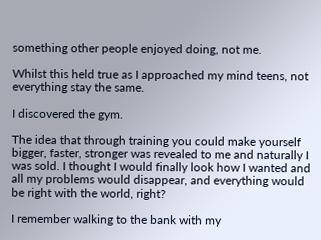something other people enjoyed doing, not me.

Whilst this held true as I approached my mind teens, not everything stay the same.

I discovered the gym.

The idea that through training you could make yourself bigger, faster, stronger was revealed to me and naturally I was sold. I thought I would finally look how I wanted and all my problems would disappear, and everything would be right with the world, right?

I remember walking to the bank with my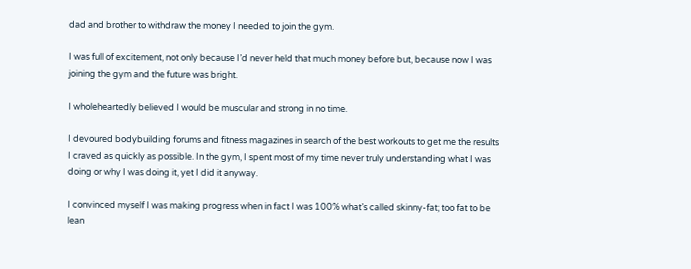dad and brother to withdraw the money I needed to join the gym.

I was full of excitement, not only because I’d never held that much money before but, because now I was joining the gym and the future was bright.

I wholeheartedly believed I would be muscular and strong in no time.

I devoured bodybuilding forums and fitness magazines in search of the best workouts to get me the results I craved as quickly as possible. In the gym, I spent most of my time never truly understanding what I was doing or why I was doing it, yet I did it anyway.

I convinced myself I was making progress when in fact I was 100% what’s called skinny-fat; too fat to be lean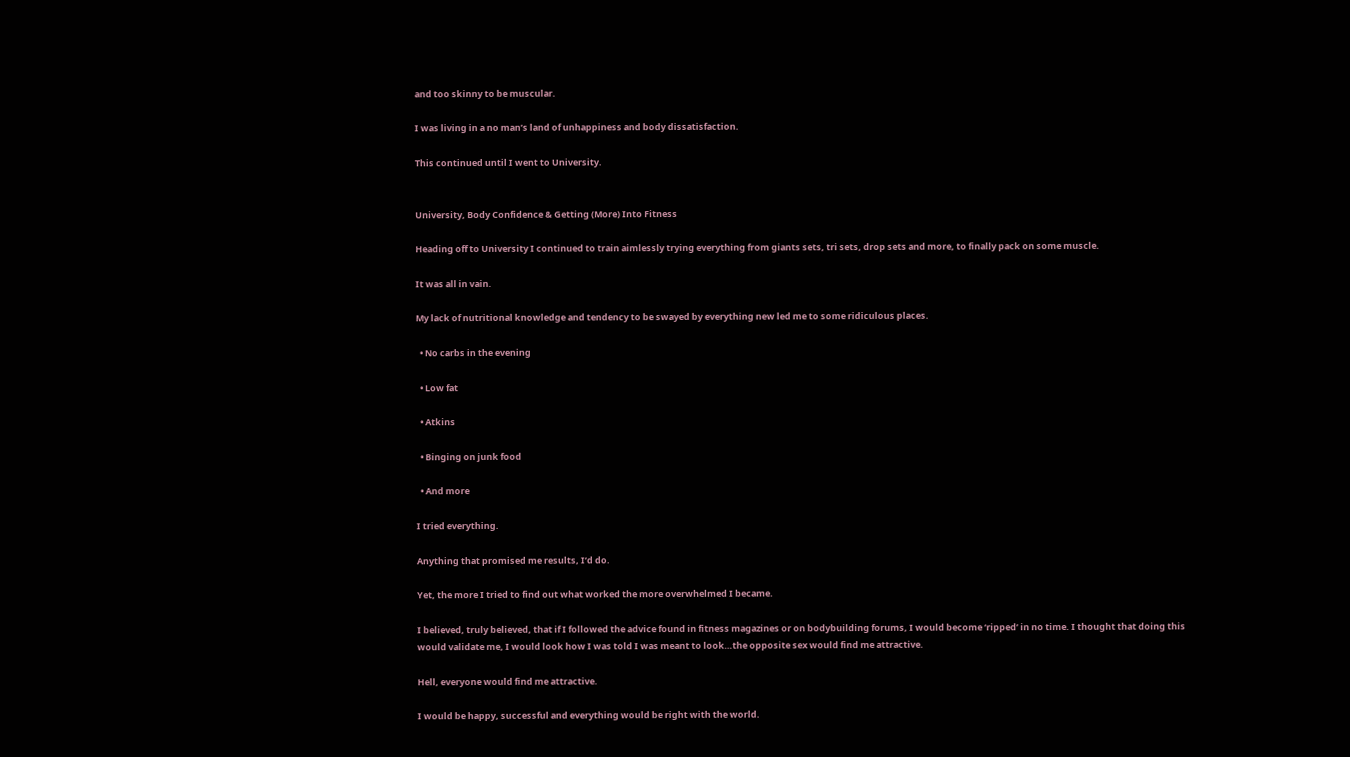and too skinny to be muscular.

I was living in a no man’s land of unhappiness and body dissatisfaction.

This continued until I went to University.


University, Body Confidence & Getting (More) Into Fitness

Heading off to University I continued to train aimlessly trying everything from giants sets, tri sets, drop sets and more, to finally pack on some muscle.

It was all in vain.

My lack of nutritional knowledge and tendency to be swayed by everything new led me to some ridiculous places.

  • No carbs in the evening

  • Low fat

  • Atkins

  • Binging on junk food

  • And more

I tried everything.

Anything that promised me results, I’d do.

Yet, the more I tried to find out what worked the more overwhelmed I became.

I believed, truly believed, that if I followed the advice found in fitness magazines or on bodybuilding forums, I would become ‘ripped’ in no time. I thought that doing this would validate me, I would look how I was told I was meant to look…the opposite sex would find me attractive.

Hell, everyone would find me attractive.

I would be happy, successful and everything would be right with the world.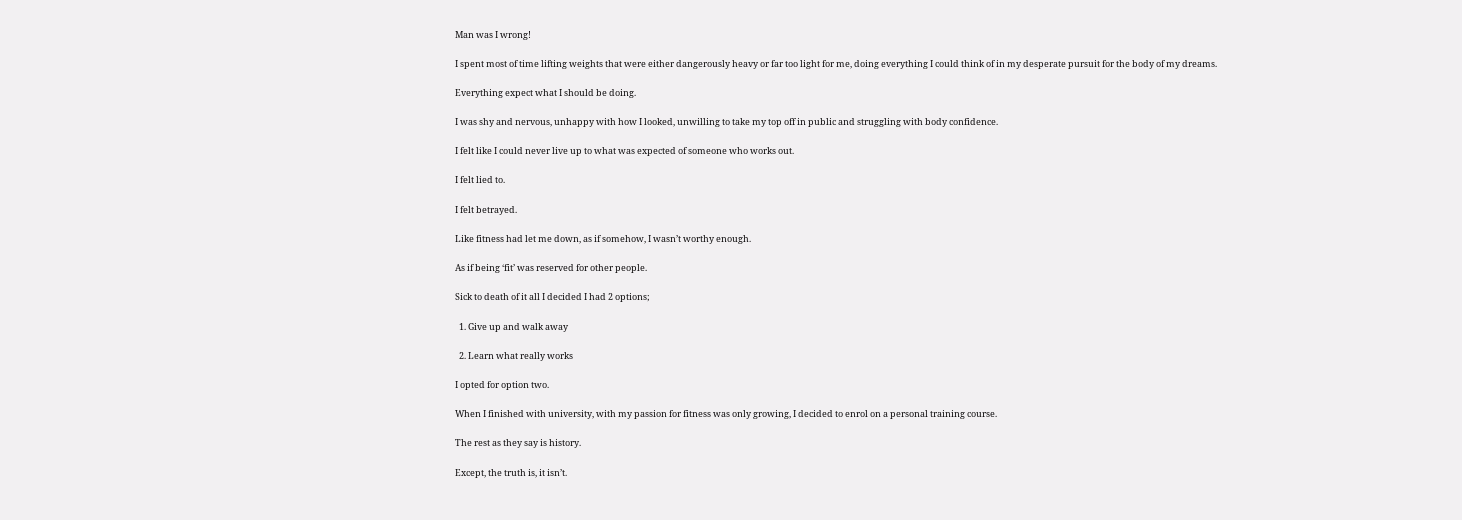Man was I wrong!

I spent most of time lifting weights that were either dangerously heavy or far too light for me, doing everything I could think of in my desperate pursuit for the body of my dreams.

Everything expect what I should be doing.

I was shy and nervous, unhappy with how I looked, unwilling to take my top off in public and struggling with body confidence.

I felt like I could never live up to what was expected of someone who works out.

I felt lied to.

I felt betrayed.

Like fitness had let me down, as if somehow, I wasn’t worthy enough.

As if being ‘fit’ was reserved for other people.

Sick to death of it all I decided I had 2 options;

  1. Give up and walk away

  2. Learn what really works

I opted for option two.

When I finished with university, with my passion for fitness was only growing, I decided to enrol on a personal training course.

The rest as they say is history.

Except, the truth is, it isn’t.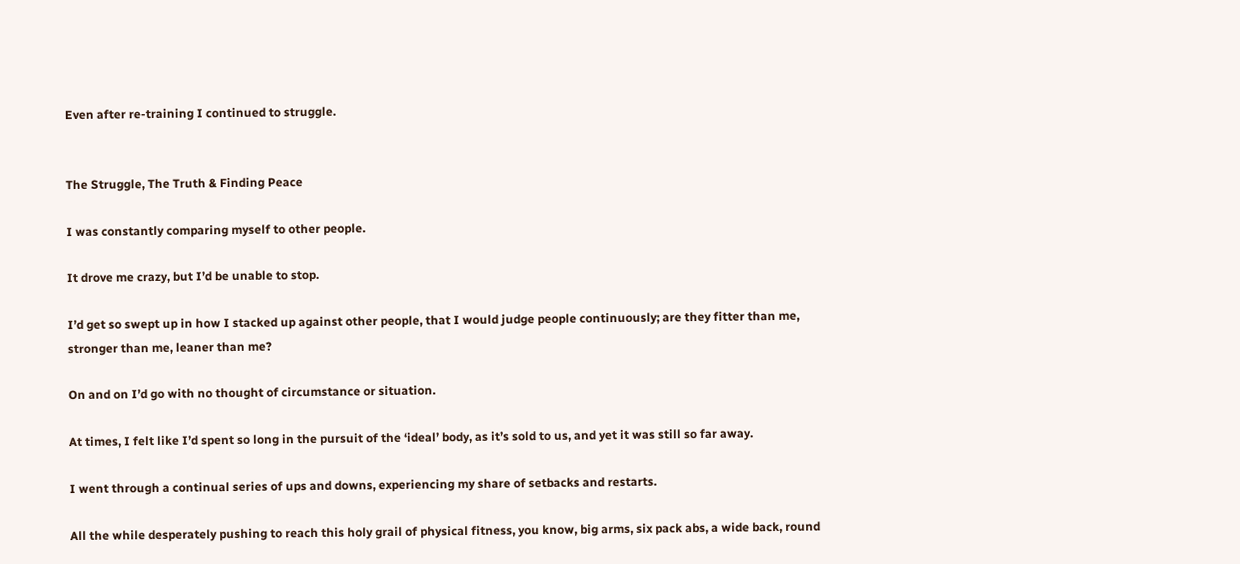Even after re-training I continued to struggle.


The Struggle, The Truth & Finding Peace

I was constantly comparing myself to other people.

It drove me crazy, but I’d be unable to stop.

I’d get so swept up in how I stacked up against other people, that I would judge people continuously; are they fitter than me, stronger than me, leaner than me?

On and on I’d go with no thought of circumstance or situation.

At times, I felt like I’d spent so long in the pursuit of the ‘ideal’ body, as it’s sold to us, and yet it was still so far away.

I went through a continual series of ups and downs, experiencing my share of setbacks and restarts.

All the while desperately pushing to reach this holy grail of physical fitness, you know, big arms, six pack abs, a wide back, round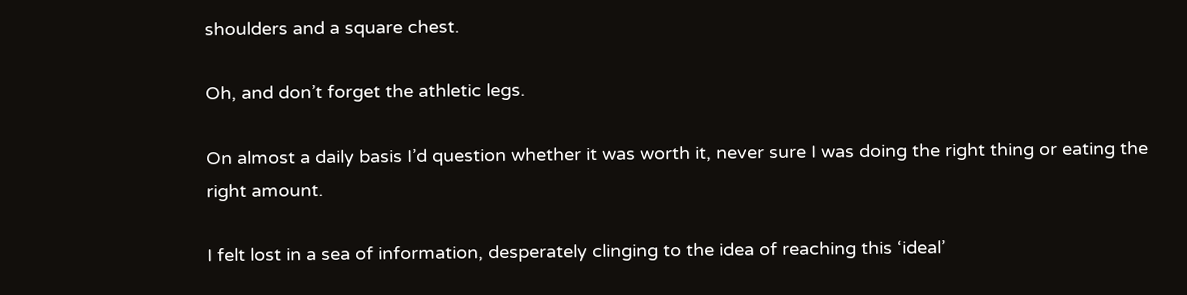shoulders and a square chest.

Oh, and don’t forget the athletic legs.

On almost a daily basis I’d question whether it was worth it, never sure I was doing the right thing or eating the right amount.

I felt lost in a sea of information, desperately clinging to the idea of reaching this ‘ideal’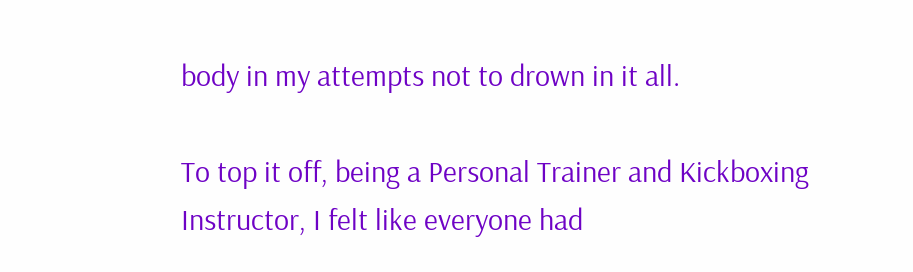body in my attempts not to drown in it all.

To top it off, being a Personal Trainer and Kickboxing Instructor, I felt like everyone had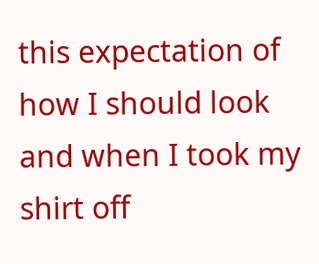this expectation of how I should look and when I took my shirt off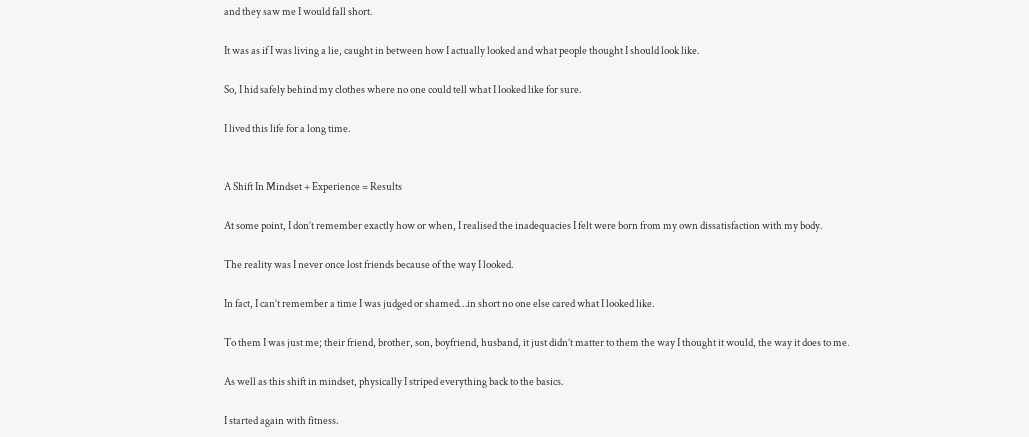and they saw me I would fall short.

It was as if I was living a lie, caught in between how I actually looked and what people thought I should look like.

So, I hid safely behind my clothes where no one could tell what I looked like for sure.

I lived this life for a long time.


A Shift In Mindset + Experience = Results

At some point, I don’t remember exactly how or when, I realised the inadequacies I felt were born from my own dissatisfaction with my body.

The reality was I never once lost friends because of the way I looked.

In fact, I can’t remember a time I was judged or shamed…in short no one else cared what I looked like.

To them I was just me; their friend, brother, son, boyfriend, husband, it just didn’t matter to them the way I thought it would, the way it does to me.

As well as this shift in mindset, physically I striped everything back to the basics.

I started again with fitness.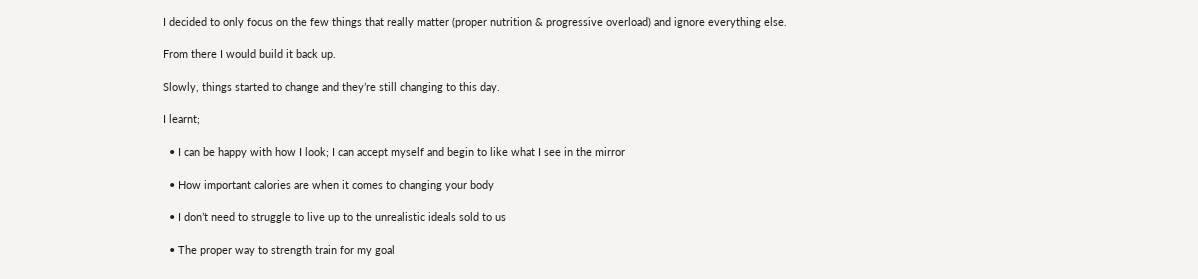I decided to only focus on the few things that really matter (proper nutrition & progressive overload) and ignore everything else.

From there I would build it back up.

Slowly, things started to change and they’re still changing to this day.

I learnt;

  • I can be happy with how I look; I can accept myself and begin to like what I see in the mirror

  • How important calories are when it comes to changing your body

  • I don’t need to struggle to live up to the unrealistic ideals sold to us

  • The proper way to strength train for my goal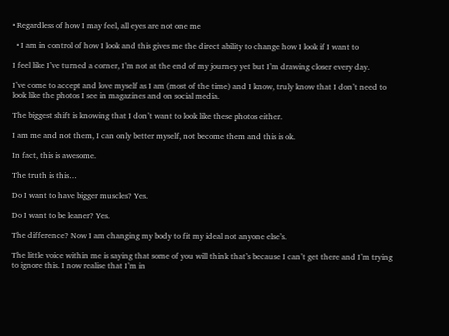• Regardless of how I may feel, all eyes are not one me

  • I am in control of how I look and this gives me the direct ability to change how I look if I want to

I feel like I’ve turned a corner, I’m not at the end of my journey yet but I’m drawing closer every day.

I’ve come to accept and love myself as I am (most of the time) and I know, truly know that I don’t need to look like the photos I see in magazines and on social media.

The biggest shift is knowing that I don’t want to look like these photos either.

I am me and not them, I can only better myself, not become them and this is ok.

In fact, this is awesome.

The truth is this…

Do I want to have bigger muscles? Yes.

Do I want to be leaner? Yes.

The difference? Now I am changing my body to fit my ideal not anyone else’s.

The little voice within me is saying that some of you will think that’s because I can’t get there and I’m trying to ignore this. I now realise that I’m in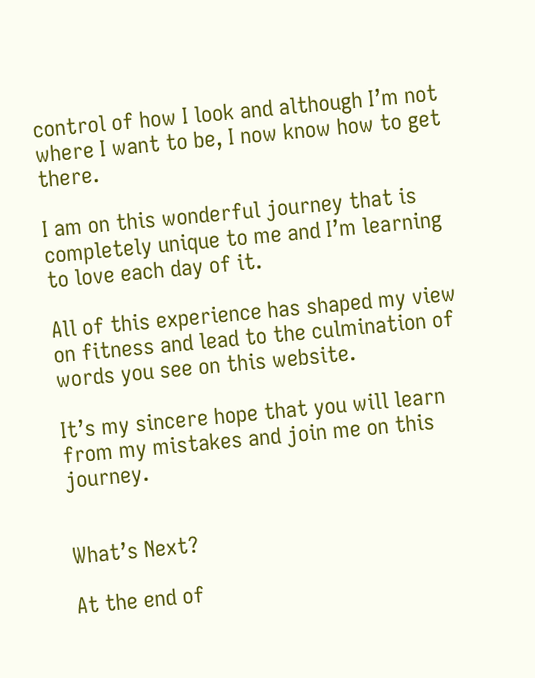control of how I look and although I’m not where I want to be, I now know how to get there.

I am on this wonderful journey that is completely unique to me and I’m learning to love each day of it.

All of this experience has shaped my view on fitness and lead to the culmination of words you see on this website.

It’s my sincere hope that you will learn from my mistakes and join me on this journey.


What’s Next?

At the end of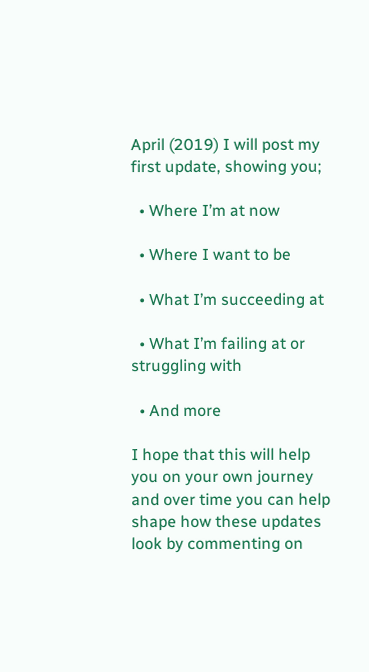April (2019) I will post my first update, showing you;

  • Where I’m at now

  • Where I want to be

  • What I’m succeeding at

  • What I’m failing at or struggling with

  • And more

I hope that this will help you on your own journey and over time you can help shape how these updates look by commenting on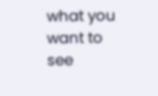what you want to see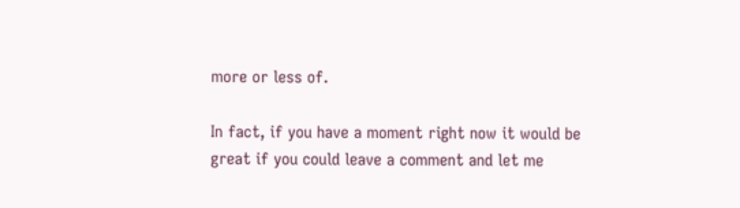more or less of.

In fact, if you have a moment right now it would be great if you could leave a comment and let me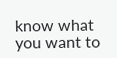know what you want to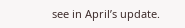see in April’s update.